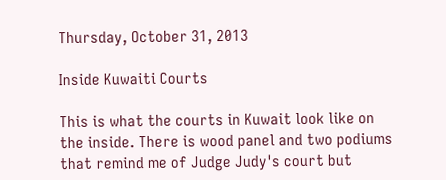Thursday, October 31, 2013

Inside Kuwaiti Courts

This is what the courts in Kuwait look like on the inside. There is wood panel and two podiums that remind me of Judge Judy's court but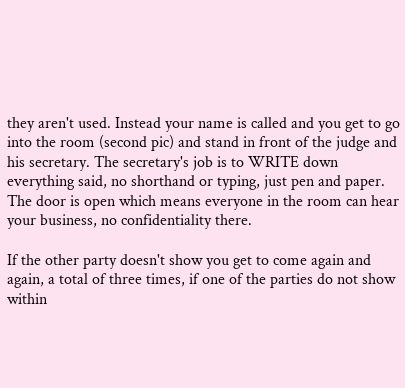they aren't used. Instead your name is called and you get to go into the room (second pic) and stand in front of the judge and his secretary. The secretary's job is to WRITE down everything said, no shorthand or typing, just pen and paper. The door is open which means everyone in the room can hear your business, no confidentiality there.

If the other party doesn't show you get to come again and again, a total of three times, if one of the parties do not show within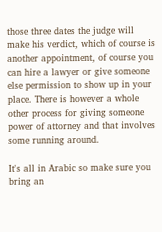those three dates the judge will make his verdict, which of course is another appointment, of course you can hire a lawyer or give someone else permission to show up in your place. There is however a whole other process for giving someone power of attorney and that involves some running around.

It's all in Arabic so make sure you bring an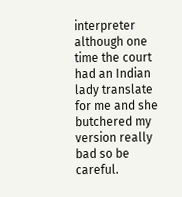interpreter although one time the court had an Indian lady translate for me and she butchered my version really bad so be careful.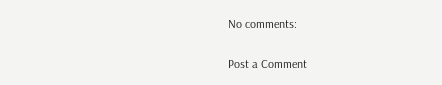No comments:

Post a Comment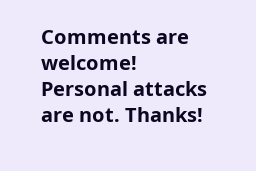Comments are welcome! Personal attacks are not. Thanks!